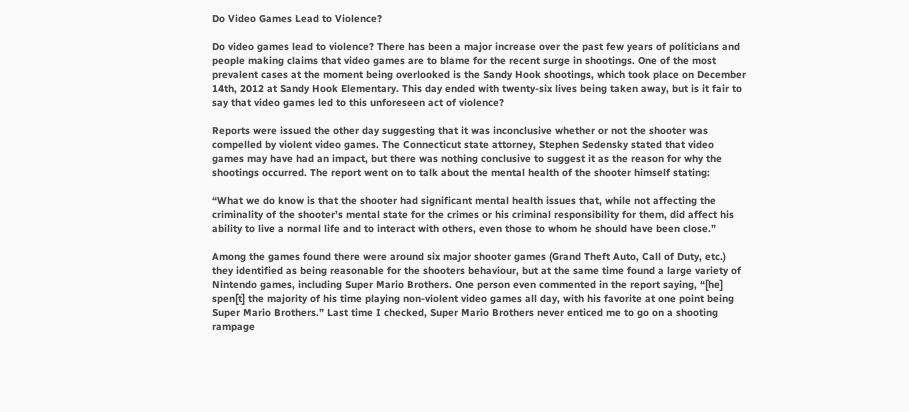Do Video Games Lead to Violence?

Do video games lead to violence? There has been a major increase over the past few years of politicians and people making claims that video games are to blame for the recent surge in shootings. One of the most prevalent cases at the moment being overlooked is the Sandy Hook shootings, which took place on December 14th, 2012 at Sandy Hook Elementary. This day ended with twenty-six lives being taken away, but is it fair to say that video games led to this unforeseen act of violence?

Reports were issued the other day suggesting that it was inconclusive whether or not the shooter was compelled by violent video games. The Connecticut state attorney, Stephen Sedensky stated that video games may have had an impact, but there was nothing conclusive to suggest it as the reason for why the shootings occurred. The report went on to talk about the mental health of the shooter himself stating:

“What we do know is that the shooter had significant mental health issues that, while not affecting the criminality of the shooter’s mental state for the crimes or his criminal responsibility for them, did affect his ability to live a normal life and to interact with others, even those to whom he should have been close.”

Among the games found there were around six major shooter games (Grand Theft Auto, Call of Duty, etc.) they identified as being reasonable for the shooters behaviour, but at the same time found a large variety of Nintendo games, including Super Mario Brothers. One person even commented in the report saying, “[he] spen[t] the majority of his time playing non-violent video games all day, with his favorite at one point being Super Mario Brothers.” Last time I checked, Super Mario Brothers never enticed me to go on a shooting rampage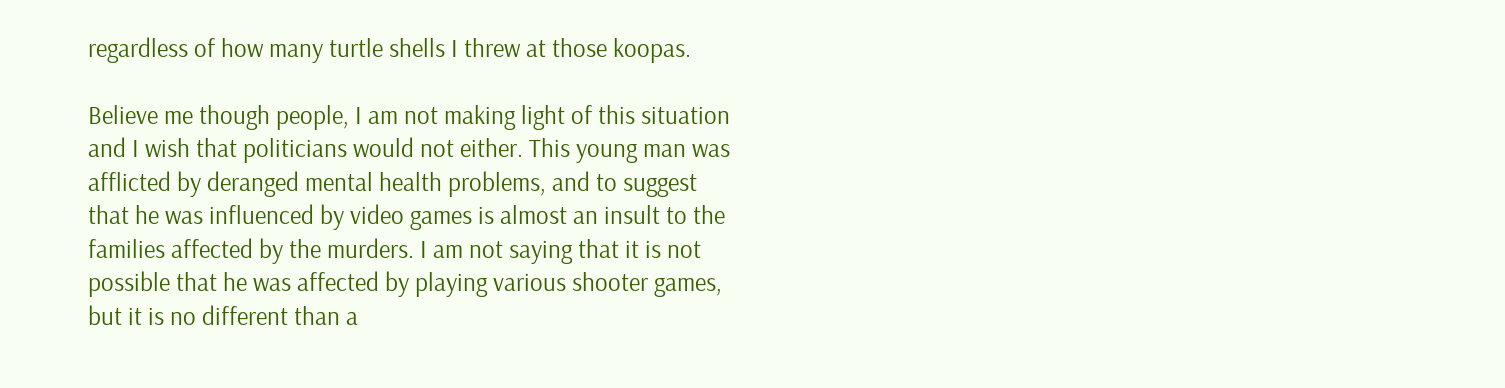regardless of how many turtle shells I threw at those koopas.

Believe me though people, I am not making light of this situation and I wish that politicians would not either. This young man was afflicted by deranged mental health problems, and to suggest that he was influenced by video games is almost an insult to the families affected by the murders. I am not saying that it is not possible that he was affected by playing various shooter games, but it is no different than a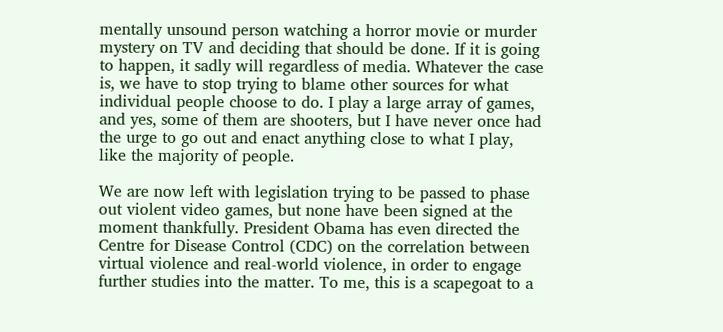mentally unsound person watching a horror movie or murder mystery on TV and deciding that should be done. If it is going to happen, it sadly will regardless of media. Whatever the case is, we have to stop trying to blame other sources for what individual people choose to do. I play a large array of games, and yes, some of them are shooters, but I have never once had the urge to go out and enact anything close to what I play, like the majority of people.

We are now left with legislation trying to be passed to phase out violent video games, but none have been signed at the moment thankfully. President Obama has even directed the Centre for Disease Control (CDC) on the correlation between virtual violence and real-world violence, in order to engage further studies into the matter. To me, this is a scapegoat to a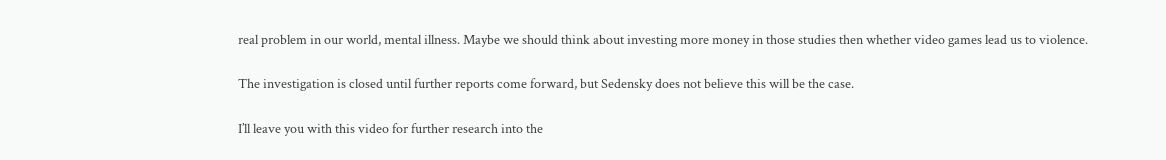real problem in our world, mental illness. Maybe we should think about investing more money in those studies then whether video games lead us to violence.

The investigation is closed until further reports come forward, but Sedensky does not believe this will be the case.

I’ll leave you with this video for further research into the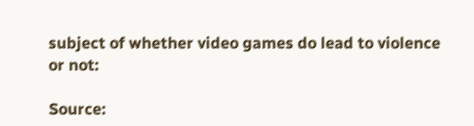subject of whether video games do lead to violence or not:

Source: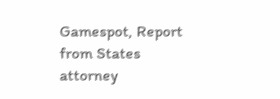Gamespot, Report from States attorney